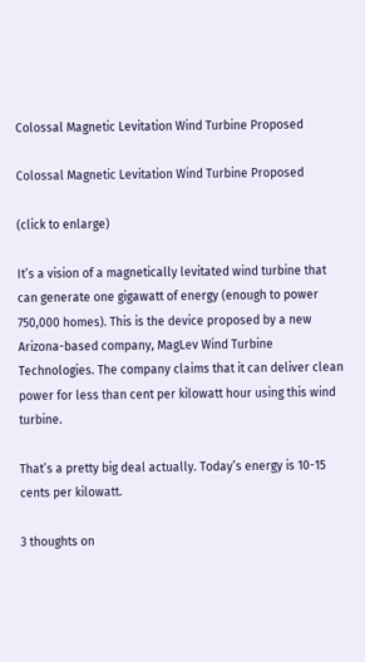Colossal Magnetic Levitation Wind Turbine Proposed

Colossal Magnetic Levitation Wind Turbine Proposed

(click to enlarge)

It’s a vision of a magnetically levitated wind turbine that can generate one gigawatt of energy (enough to power 750,000 homes). This is the device proposed by a new Arizona-based company, MagLev Wind Turbine Technologies. The company claims that it can deliver clean power for less than cent per kilowatt hour using this wind turbine.

That’s a pretty big deal actually. Today’s energy is 10-15 cents per kilowatt.

3 thoughts on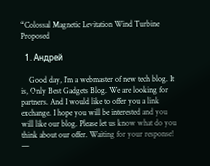“Colossal Magnetic Levitation Wind Turbine Proposed

  1. Андрей

    Good day, I’m a webmaster of new tech blog. It is, Only Best Gadgets Blog. We are looking for partners. And I would like to offer you a link exchange. I hope you will be interested and you will like our blog. Please let us know what do you think about our offer. Waiting for your response! —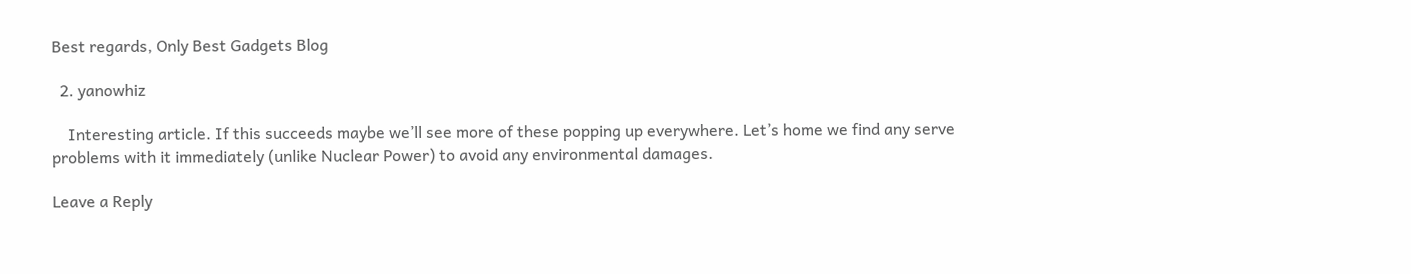Best regards, Only Best Gadgets Blog

  2. yanowhiz

    Interesting article. If this succeeds maybe we’ll see more of these popping up everywhere. Let’s home we find any serve problems with it immediately (unlike Nuclear Power) to avoid any environmental damages.

Leave a Reply